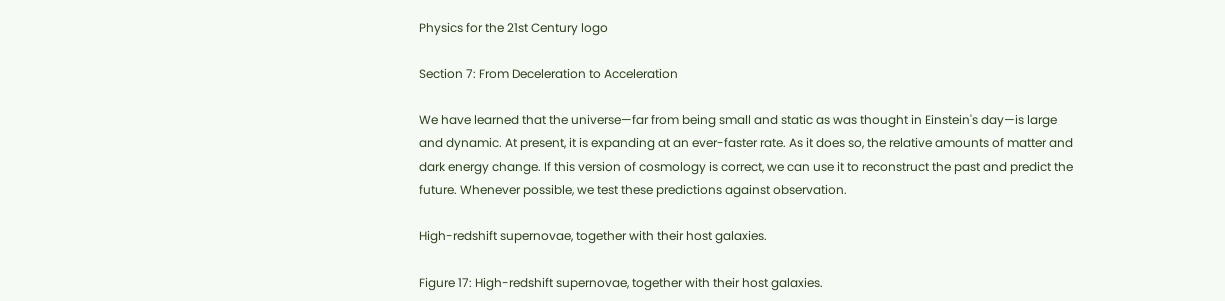Physics for the 21st Century logo

Section 7: From Deceleration to Acceleration

We have learned that the universe—far from being small and static as was thought in Einstein's day—is large and dynamic. At present, it is expanding at an ever-faster rate. As it does so, the relative amounts of matter and dark energy change. If this version of cosmology is correct, we can use it to reconstruct the past and predict the future. Whenever possible, we test these predictions against observation.

High-redshift supernovae, together with their host galaxies.

Figure 17: High-redshift supernovae, together with their host galaxies.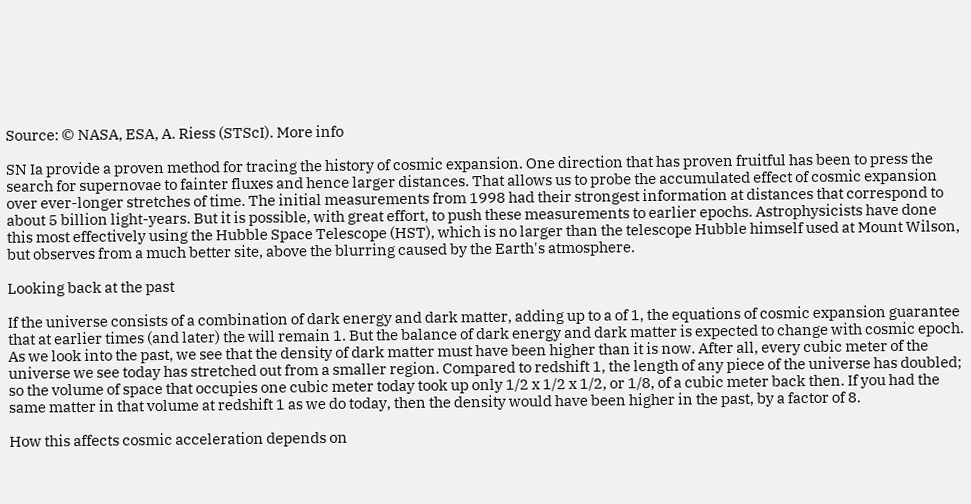Source: © NASA, ESA, A. Riess (STScI). More info

SN Ia provide a proven method for tracing the history of cosmic expansion. One direction that has proven fruitful has been to press the search for supernovae to fainter fluxes and hence larger distances. That allows us to probe the accumulated effect of cosmic expansion over ever-longer stretches of time. The initial measurements from 1998 had their strongest information at distances that correspond to about 5 billion light-years. But it is possible, with great effort, to push these measurements to earlier epochs. Astrophysicists have done this most effectively using the Hubble Space Telescope (HST), which is no larger than the telescope Hubble himself used at Mount Wilson, but observes from a much better site, above the blurring caused by the Earth's atmosphere.

Looking back at the past

If the universe consists of a combination of dark energy and dark matter, adding up to a of 1, the equations of cosmic expansion guarantee that at earlier times (and later) the will remain 1. But the balance of dark energy and dark matter is expected to change with cosmic epoch. As we look into the past, we see that the density of dark matter must have been higher than it is now. After all, every cubic meter of the universe we see today has stretched out from a smaller region. Compared to redshift 1, the length of any piece of the universe has doubled; so the volume of space that occupies one cubic meter today took up only 1/2 x 1/2 x 1/2, or 1/8, of a cubic meter back then. If you had the same matter in that volume at redshift 1 as we do today, then the density would have been higher in the past, by a factor of 8.

How this affects cosmic acceleration depends on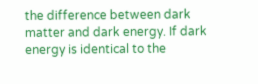the difference between dark matter and dark energy. If dark energy is identical to the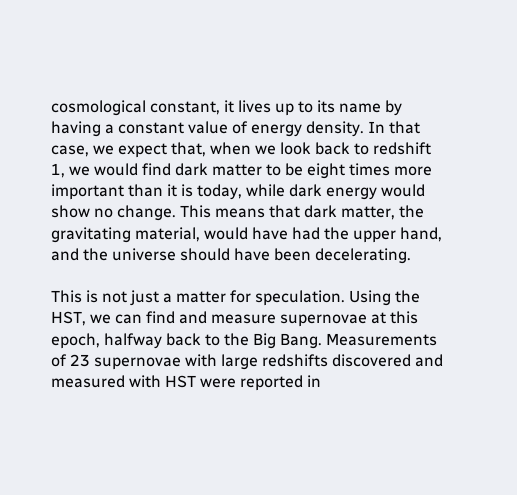cosmological constant, it lives up to its name by having a constant value of energy density. In that case, we expect that, when we look back to redshift 1, we would find dark matter to be eight times more important than it is today, while dark energy would show no change. This means that dark matter, the gravitating material, would have had the upper hand, and the universe should have been decelerating.

This is not just a matter for speculation. Using the HST, we can find and measure supernovae at this epoch, halfway back to the Big Bang. Measurements of 23 supernovae with large redshifts discovered and measured with HST were reported in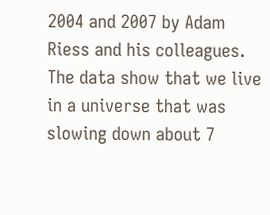2004 and 2007 by Adam Riess and his colleagues. The data show that we live in a universe that was slowing down about 7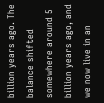billion years ago. The balance shifted somewhere around 5 billion years ago, and we now live in an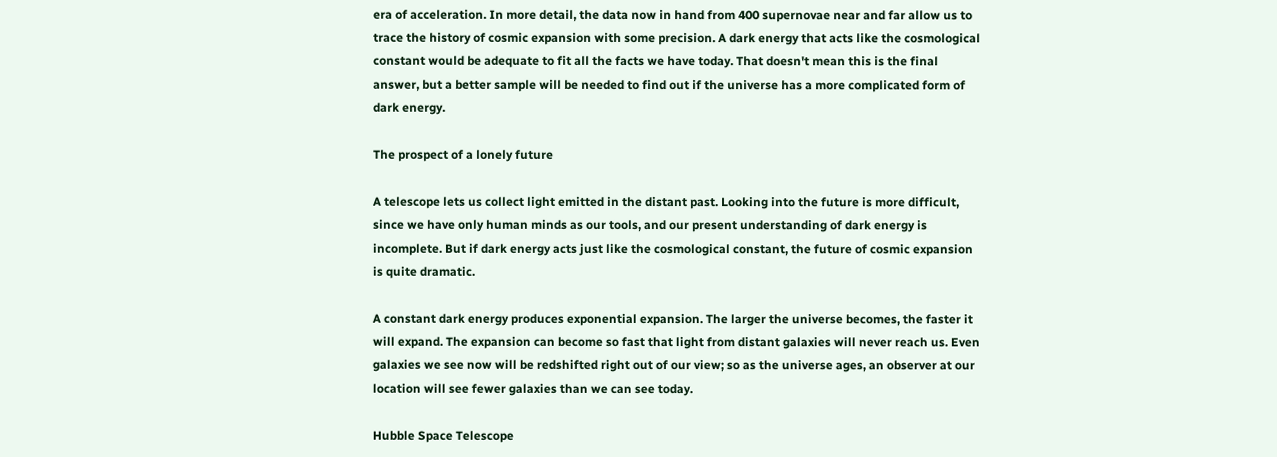era of acceleration. In more detail, the data now in hand from 400 supernovae near and far allow us to trace the history of cosmic expansion with some precision. A dark energy that acts like the cosmological constant would be adequate to fit all the facts we have today. That doesn't mean this is the final answer, but a better sample will be needed to find out if the universe has a more complicated form of dark energy.

The prospect of a lonely future

A telescope lets us collect light emitted in the distant past. Looking into the future is more difficult, since we have only human minds as our tools, and our present understanding of dark energy is incomplete. But if dark energy acts just like the cosmological constant, the future of cosmic expansion is quite dramatic.

A constant dark energy produces exponential expansion. The larger the universe becomes, the faster it will expand. The expansion can become so fast that light from distant galaxies will never reach us. Even galaxies we see now will be redshifted right out of our view; so as the universe ages, an observer at our location will see fewer galaxies than we can see today.

Hubble Space Telescope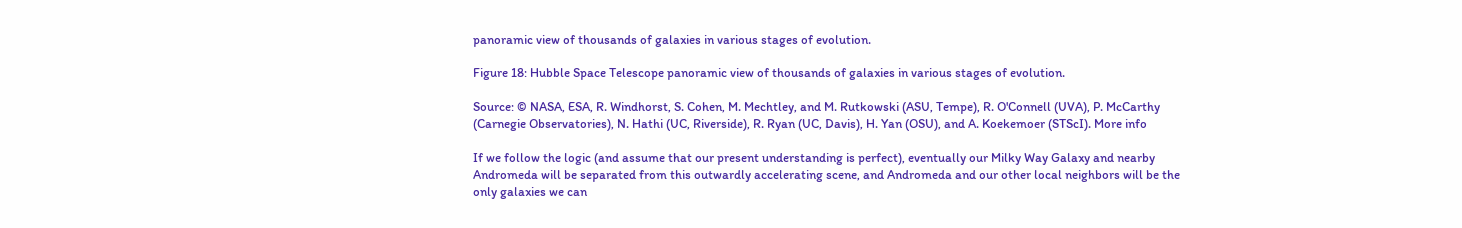panoramic view of thousands of galaxies in various stages of evolution.

Figure 18: Hubble Space Telescope panoramic view of thousands of galaxies in various stages of evolution.

Source: © NASA, ESA, R. Windhorst, S. Cohen, M. Mechtley, and M. Rutkowski (ASU, Tempe), R. O'Connell (UVA), P. McCarthy (Carnegie Observatories), N. Hathi (UC, Riverside), R. Ryan (UC, Davis), H. Yan (OSU), and A. Koekemoer (STScI). More info

If we follow the logic (and assume that our present understanding is perfect), eventually our Milky Way Galaxy and nearby Andromeda will be separated from this outwardly accelerating scene, and Andromeda and our other local neighbors will be the only galaxies we can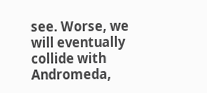see. Worse, we will eventually collide with Andromeda,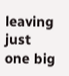leaving just one big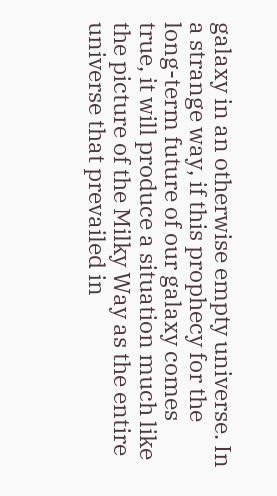galaxy in an otherwise empty universe. In a strange way, if this prophecy for the long-term future of our galaxy comes true, it will produce a situation much like the picture of the Milky Way as the entire universe that prevailed in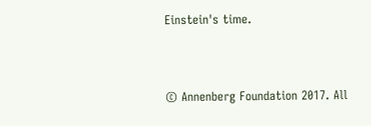Einstein's time.


© Annenberg Foundation 2017. All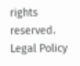rights reserved. Legal Policy